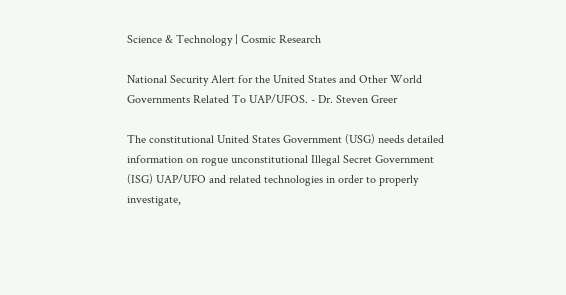Science & Technology | Cosmic Research

National Security Alert for the United States and Other World Governments Related To UAP/UFOS. - Dr. Steven Greer

The constitutional United States Government (USG) needs detailed information on rogue unconstitutional Illegal Secret Government (ISG) UAP/UFO and related technologies in order to properly investigate,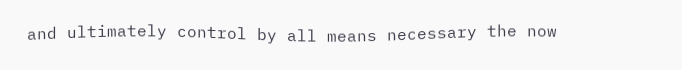and ultimately control by all means necessary the now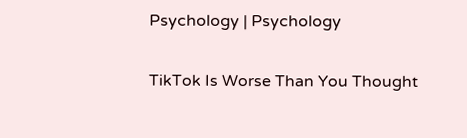Psychology | Psychology

TikTok Is Worse Than You Thought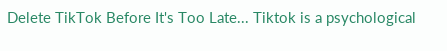Delete TikTok Before It's Too Late... Tiktok is a psychological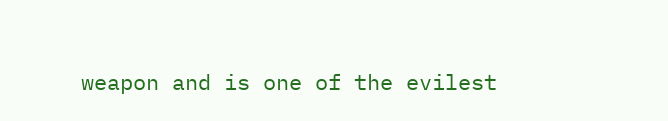weapon and is one of the evilest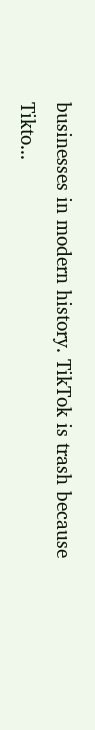businesses in modern history. TikTok is trash because Tikto...